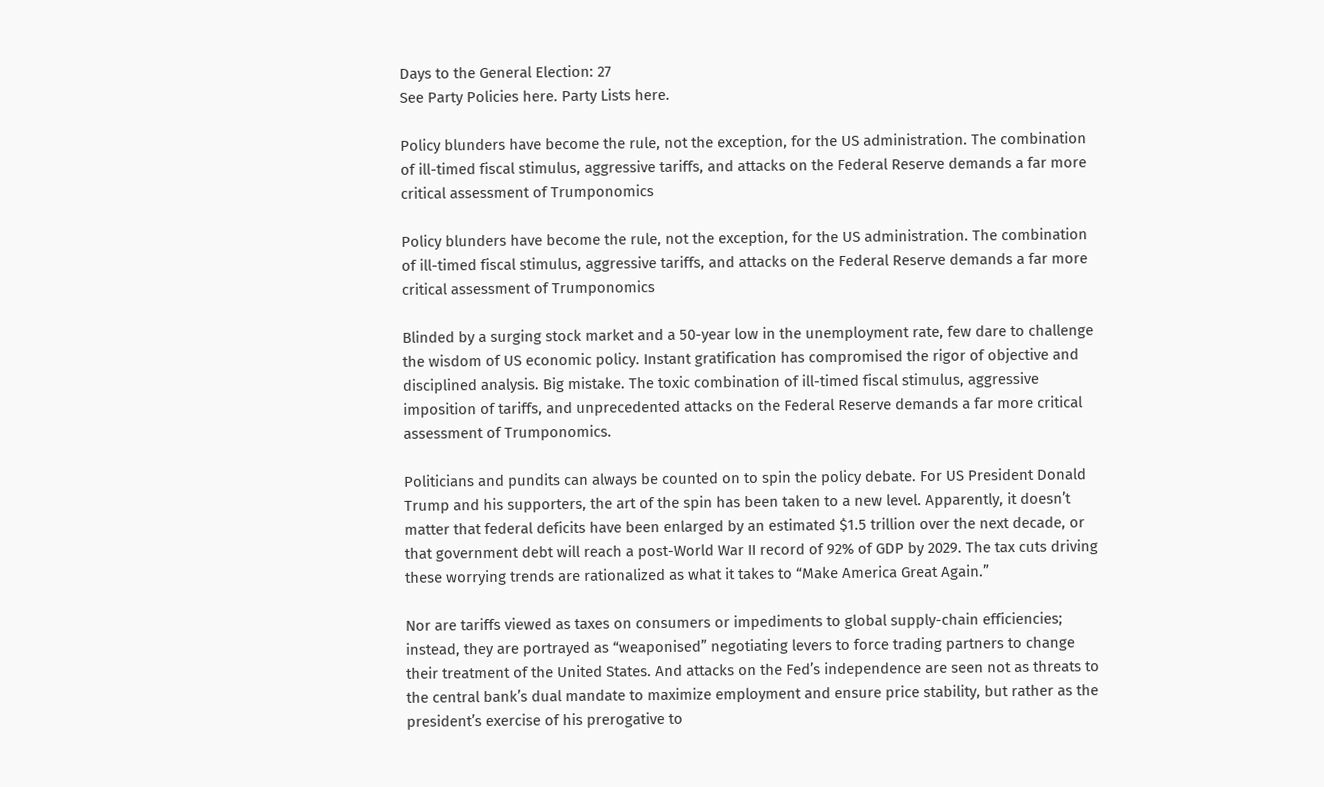Days to the General Election: 27
See Party Policies here. Party Lists here.

Policy blunders have become the rule, not the exception, for the US administration. The combination of ill-timed fiscal stimulus, aggressive tariffs, and attacks on the Federal Reserve demands a far more critical assessment of Trumponomics

Policy blunders have become the rule, not the exception, for the US administration. The combination of ill-timed fiscal stimulus, aggressive tariffs, and attacks on the Federal Reserve demands a far more critical assessment of Trumponomics

Blinded by a surging stock market and a 50-year low in the unemployment rate, few dare to challenge the wisdom of US economic policy. Instant gratification has compromised the rigor of objective and disciplined analysis. Big mistake. The toxic combination of ill-timed fiscal stimulus, aggressive imposition of tariffs, and unprecedented attacks on the Federal Reserve demands a far more critical assessment of Trumponomics.

Politicians and pundits can always be counted on to spin the policy debate. For US President Donald Trump and his supporters, the art of the spin has been taken to a new level. Apparently, it doesn’t matter that federal deficits have been enlarged by an estimated $1.5 trillion over the next decade, or that government debt will reach a post-World War II record of 92% of GDP by 2029. The tax cuts driving these worrying trends are rationalized as what it takes to “Make America Great Again.”

Nor are tariffs viewed as taxes on consumers or impediments to global supply-chain efficiencies; instead, they are portrayed as “weaponised” negotiating levers to force trading partners to change their treatment of the United States. And attacks on the Fed’s independence are seen not as threats to the central bank’s dual mandate to maximize employment and ensure price stability, but rather as the president’s exercise of his prerogative to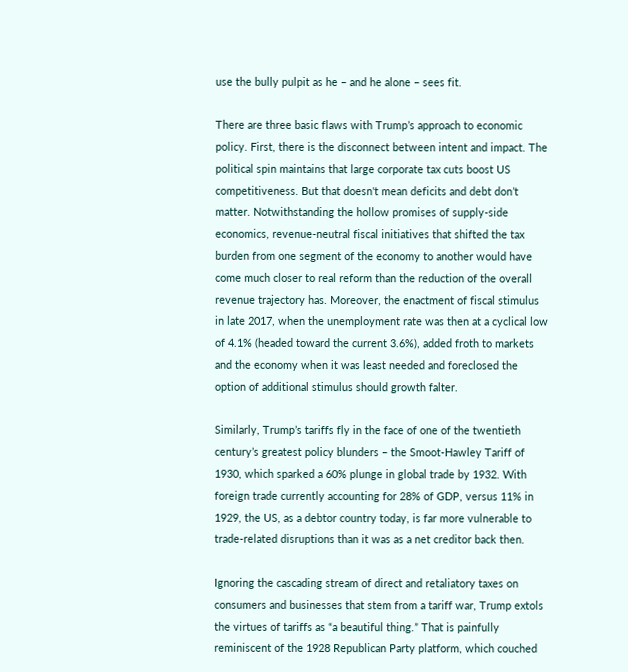use the bully pulpit as he – and he alone – sees fit.

There are three basic flaws with Trump’s approach to economic policy. First, there is the disconnect between intent and impact. The political spin maintains that large corporate tax cuts boost US competitiveness. But that doesn't mean deficits and debt don’t matter. Notwithstanding the hollow promises of supply-side economics, revenue-neutral fiscal initiatives that shifted the tax burden from one segment of the economy to another would have come much closer to real reform than the reduction of the overall revenue trajectory has. Moreover, the enactment of fiscal stimulus in late 2017, when the unemployment rate was then at a cyclical low of 4.1% (headed toward the current 3.6%), added froth to markets and the economy when it was least needed and foreclosed the option of additional stimulus should growth falter.

Similarly, Trump’s tariffs fly in the face of one of the twentieth century’s greatest policy blunders – the Smoot-Hawley Tariff of 1930, which sparked a 60% plunge in global trade by 1932. With foreign trade currently accounting for 28% of GDP, versus 11% in 1929, the US, as a debtor country today, is far more vulnerable to trade-related disruptions than it was as a net creditor back then.

Ignoring the cascading stream of direct and retaliatory taxes on consumers and businesses that stem from a tariff war, Trump extols the virtues of tariffs as “a beautiful thing.” That is painfully reminiscent of the 1928 Republican Party platform, which couched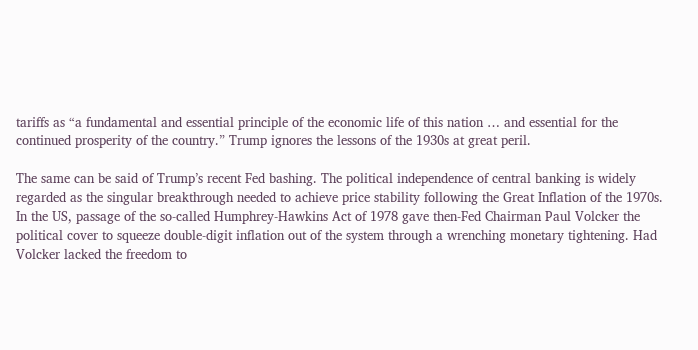tariffs as “a fundamental and essential principle of the economic life of this nation … and essential for the continued prosperity of the country.” Trump ignores the lessons of the 1930s at great peril.

The same can be said of Trump’s recent Fed bashing. The political independence of central banking is widely regarded as the singular breakthrough needed to achieve price stability following the Great Inflation of the 1970s. In the US, passage of the so-called Humphrey-Hawkins Act of 1978 gave then-Fed Chairman Paul Volcker the political cover to squeeze double-digit inflation out of the system through a wrenching monetary tightening. Had Volcker lacked the freedom to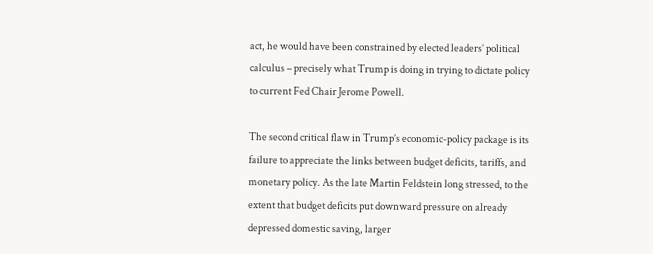act, he would have been constrained by elected leaders’ political calculus – precisely what Trump is doing in trying to dictate policy to current Fed Chair Jerome Powell.

The second critical flaw in Trump’s economic-policy package is its failure to appreciate the links between budget deficits, tariffs, and monetary policy. As the late Martin Feldstein long stressed, to the extent that budget deficits put downward pressure on already depressed domestic saving, larger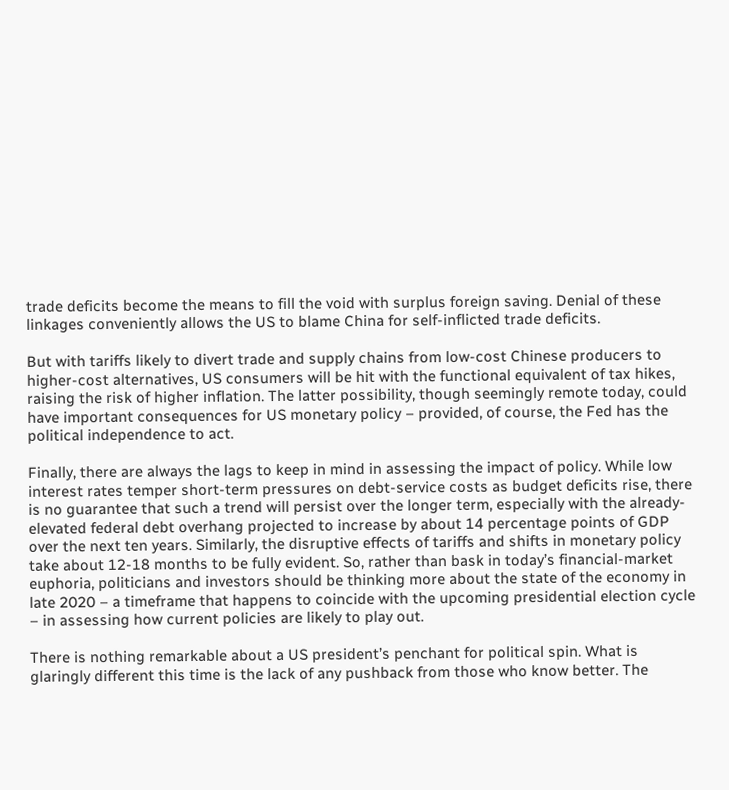trade deficits become the means to fill the void with surplus foreign saving. Denial of these linkages conveniently allows the US to blame China for self-inflicted trade deficits.

But with tariffs likely to divert trade and supply chains from low-cost Chinese producers to higher-cost alternatives, US consumers will be hit with the functional equivalent of tax hikes, raising the risk of higher inflation. The latter possibility, though seemingly remote today, could have important consequences for US monetary policy – provided, of course, the Fed has the political independence to act.

Finally, there are always the lags to keep in mind in assessing the impact of policy. While low interest rates temper short-term pressures on debt-service costs as budget deficits rise, there is no guarantee that such a trend will persist over the longer term, especially with the already-elevated federal debt overhang projected to increase by about 14 percentage points of GDP over the next ten years. Similarly, the disruptive effects of tariffs and shifts in monetary policy take about 12-18 months to be fully evident. So, rather than bask in today’s financial-market euphoria, politicians and investors should be thinking more about the state of the economy in late 2020 – a timeframe that happens to coincide with the upcoming presidential election cycle – in assessing how current policies are likely to play out.

There is nothing remarkable about a US president’s penchant for political spin. What is glaringly different this time is the lack of any pushback from those who know better. The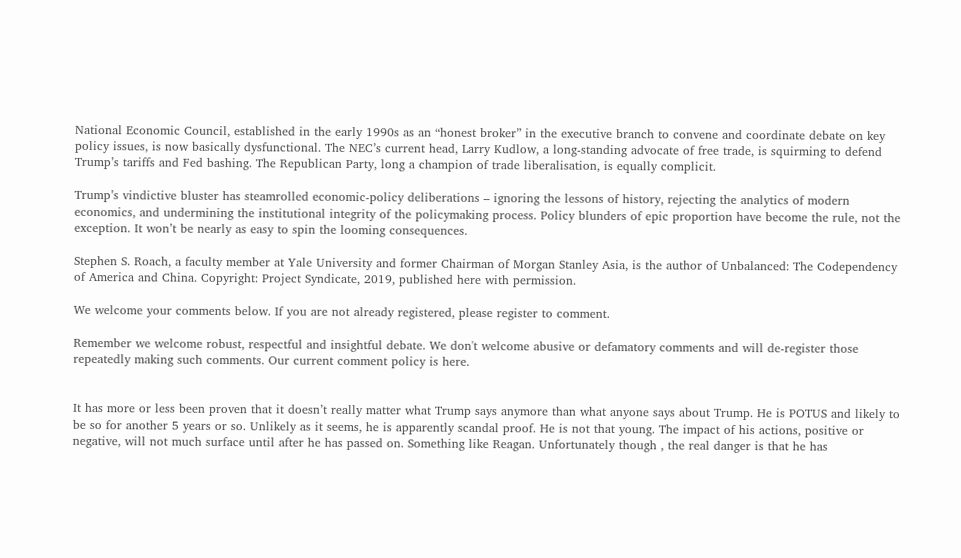National Economic Council, established in the early 1990s as an “honest broker” in the executive branch to convene and coordinate debate on key policy issues, is now basically dysfunctional. The NEC’s current head, Larry Kudlow, a long-standing advocate of free trade, is squirming to defend Trump’s tariffs and Fed bashing. The Republican Party, long a champion of trade liberalisation, is equally complicit.

Trump’s vindictive bluster has steamrolled economic-policy deliberations – ignoring the lessons of history, rejecting the analytics of modern economics, and undermining the institutional integrity of the policymaking process. Policy blunders of epic proportion have become the rule, not the exception. It won’t be nearly as easy to spin the looming consequences.

Stephen S. Roach, a faculty member at Yale University and former Chairman of Morgan Stanley Asia, is the author of Unbalanced: The Codependency of America and China. Copyright: Project Syndicate, 2019, published here with permission.

We welcome your comments below. If you are not already registered, please register to comment.

Remember we welcome robust, respectful and insightful debate. We don't welcome abusive or defamatory comments and will de-register those repeatedly making such comments. Our current comment policy is here.


It has more or less been proven that it doesn’t really matter what Trump says anymore than what anyone says about Trump. He is POTUS and likely to be so for another 5 years or so. Unlikely as it seems, he is apparently scandal proof. He is not that young. The impact of his actions, positive or negative, will not much surface until after he has passed on. Something like Reagan. Unfortunately though , the real danger is that he has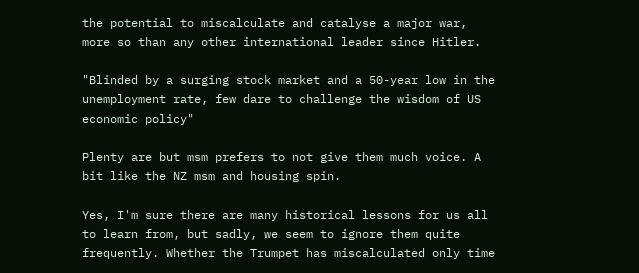the potential to miscalculate and catalyse a major war, more so than any other international leader since Hitler.

"Blinded by a surging stock market and a 50-year low in the unemployment rate, few dare to challenge the wisdom of US economic policy"

Plenty are but msm prefers to not give them much voice. A bit like the NZ msm and housing spin.

Yes, I'm sure there are many historical lessons for us all to learn from, but sadly, we seem to ignore them quite frequently. Whether the Trumpet has miscalculated only time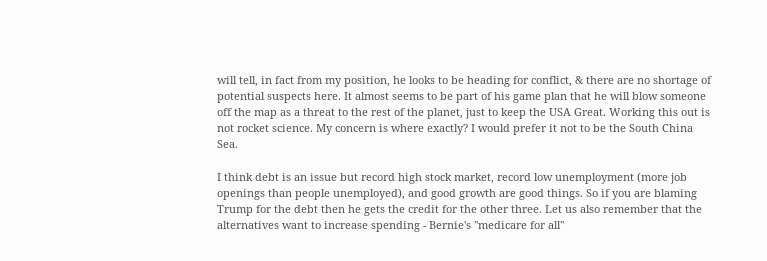will tell, in fact from my position, he looks to be heading for conflict, & there are no shortage of potential suspects here. It almost seems to be part of his game plan that he will blow someone off the map as a threat to the rest of the planet, just to keep the USA Great. Working this out is not rocket science. My concern is where exactly? I would prefer it not to be the South China Sea.

I think debt is an issue but record high stock market, record low unemployment (more job openings than people unemployed), and good growth are good things. So if you are blaming Trump for the debt then he gets the credit for the other three. Let us also remember that the alternatives want to increase spending - Bernie's "medicare for all"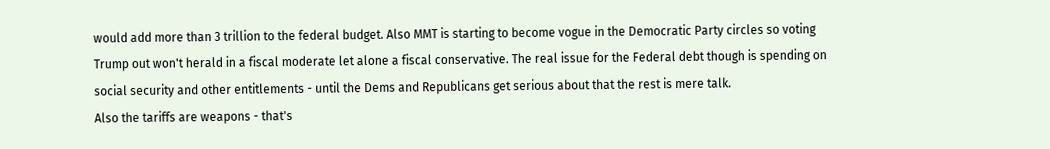would add more than 3 trillion to the federal budget. Also MMT is starting to become vogue in the Democratic Party circles so voting Trump out won't herald in a fiscal moderate let alone a fiscal conservative. The real issue for the Federal debt though is spending on social security and other entitlements - until the Dems and Republicans get serious about that the rest is mere talk.
Also the tariffs are weapons - that's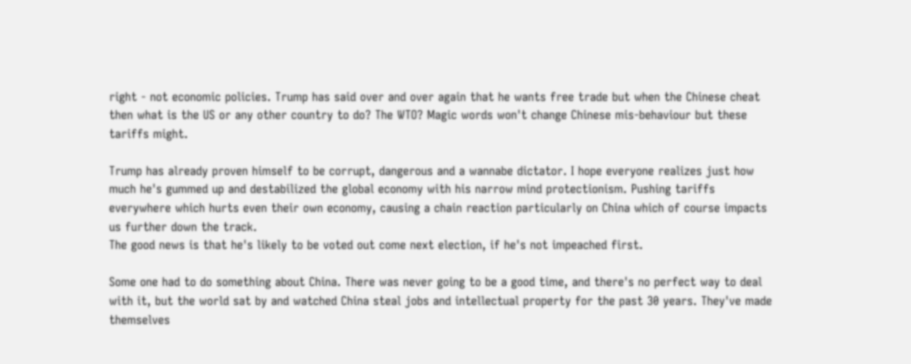right - not economic policies. Trump has said over and over again that he wants free trade but when the Chinese cheat then what is the US or any other country to do? The WTO? Magic words won't change Chinese mis-behaviour but these tariffs might.

Trump has already proven himself to be corrupt, dangerous and a wannabe dictator. I hope everyone realizes just how much he's gummed up and destabilized the global economy with his narrow mind protectionism. Pushing tariffs everywhere which hurts even their own economy, causing a chain reaction particularly on China which of course impacts us further down the track.
The good news is that he's likely to be voted out come next election, if he's not impeached first.

Some one had to do something about China. There was never going to be a good time, and there's no perfect way to deal with it, but the world sat by and watched China steal jobs and intellectual property for the past 30 years. They've made themselves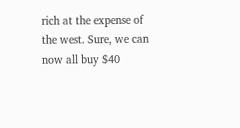rich at the expense of the west. Sure, we can now all buy $40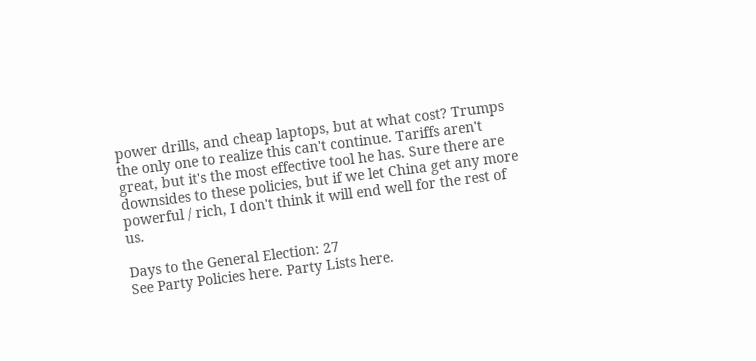power drills, and cheap laptops, but at what cost? Trumps the only one to realize this can't continue. Tariffs aren't great, but it's the most effective tool he has. Sure there are downsides to these policies, but if we let China get any more powerful / rich, I don't think it will end well for the rest of us.

Days to the General Election: 27
See Party Policies here. Party Lists here.